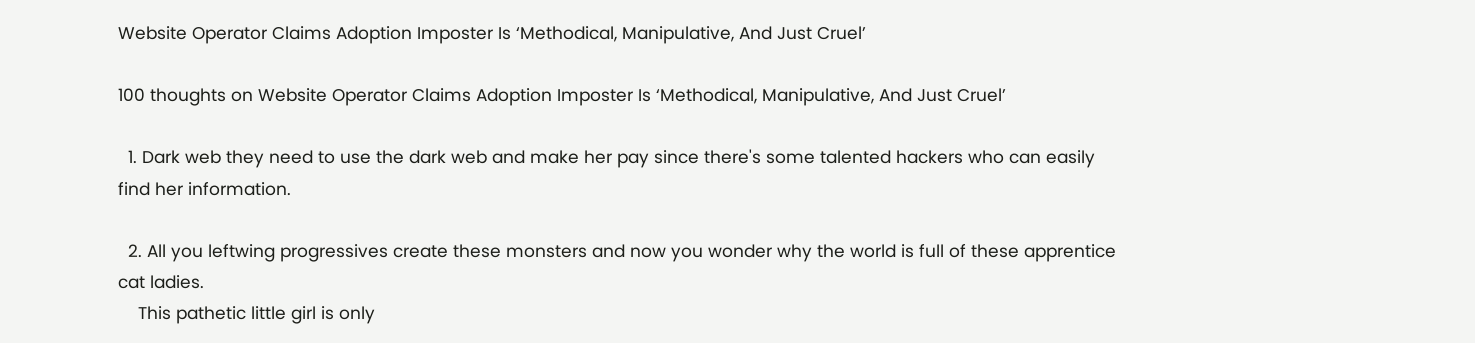Website Operator Claims Adoption Imposter Is ‘Methodical, Manipulative, And Just Cruel’

100 thoughts on Website Operator Claims Adoption Imposter Is ‘Methodical, Manipulative, And Just Cruel’

  1. Dark web they need to use the dark web and make her pay since there's some talented hackers who can easily find her information.

  2. All you leftwing progressives create these monsters and now you wonder why the world is full of these apprentice cat ladies.
    This pathetic little girl is only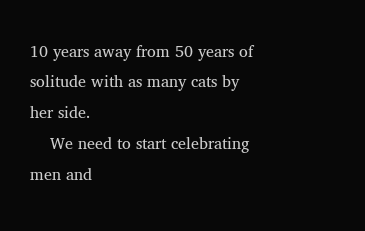10 years away from 50 years of solitude with as many cats by her side.
    We need to start celebrating men and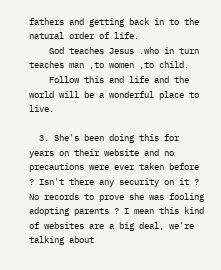fathers and getting back in to the natural order of life.
    God teaches Jesus .who in turn teaches man ,to women ,to child.
    Follow this and life and the world will be a wonderful place to live.

  3. She's been doing this for years on their website and no precautions were ever taken before ? Isn't there any security on it ? No records to prove she was fooling adopting parents ? I mean this kind of websites are a big deal, we're talking about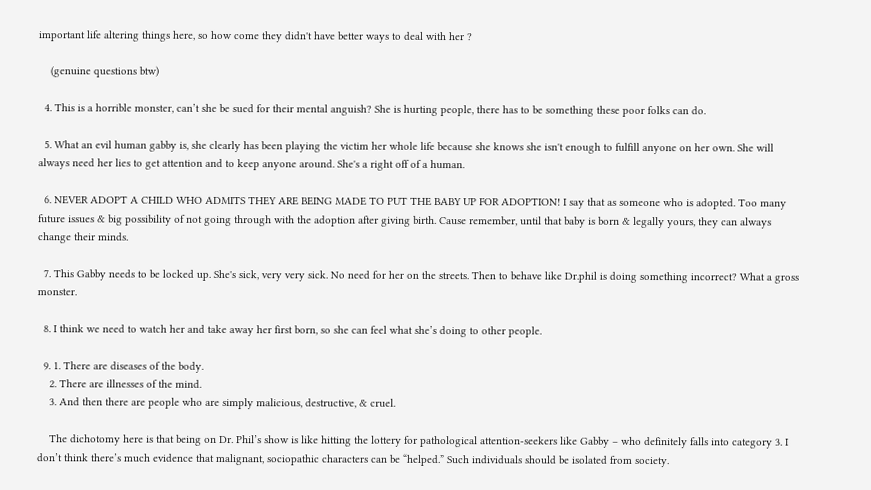important life altering things here, so how come they didn't have better ways to deal with her ?

    (genuine questions btw)

  4. This is a horrible monster, can’t she be sued for their mental anguish? She is hurting people, there has to be something these poor folks can do.

  5. What an evil human gabby is, she clearly has been playing the victim her whole life because she knows she isn't enough to fulfill anyone on her own. She will always need her lies to get attention and to keep anyone around. She's a right off of a human.

  6. NEVER ADOPT A CHILD WHO ADMITS THEY ARE BEING MADE TO PUT THE BABY UP FOR ADOPTION! I say that as someone who is adopted. Too many future issues & big possibility of not going through with the adoption after giving birth. Cause remember, until that baby is born & legally yours, they can always change their minds.

  7. This Gabby needs to be locked up. She's sick, very very sick. No need for her on the streets. Then to behave like Dr.phil is doing something incorrect? What a gross monster.

  8. I think we need to watch her and take away her first born, so she can feel what she’s doing to other people.

  9. 1. There are diseases of the body.
    2. There are illnesses of the mind.
    3. And then there are people who are simply malicious, destructive, & cruel.

    The dichotomy here is that being on Dr. Phil’s show is like hitting the lottery for pathological attention-seekers like Gabby – who definitely falls into category 3. I don’t think there’s much evidence that malignant, sociopathic characters can be “helped.” Such individuals should be isolated from society.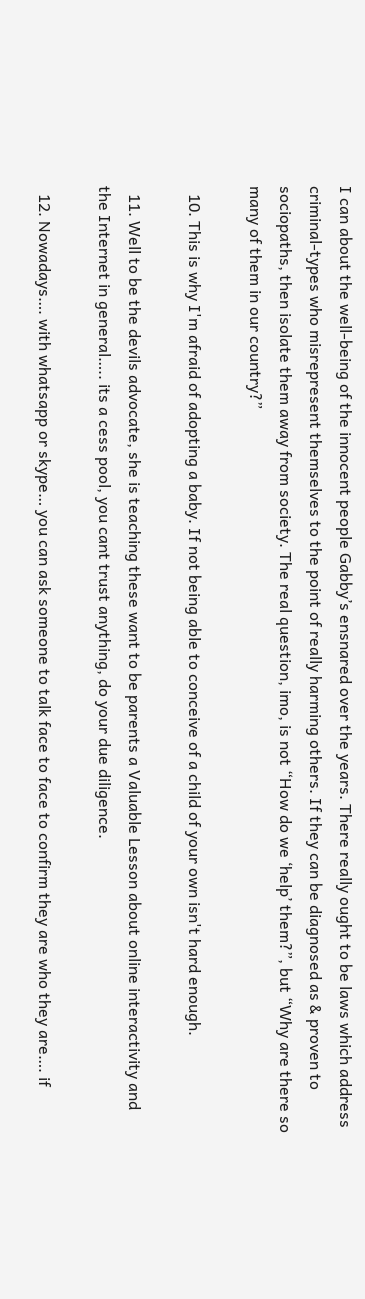I can about the well-being of the innocent people Gabby’s ensnared over the years. There really ought to be laws which address criminal-types who misrepresent themselves to the point of really harming others. If they can be diagnosed as & proven to sociopaths, then isolate them away from society. The real question, imo, is not “How do we ‘help’ them?”, but “Why are there so many of them in our country?”

  10. This is why I'm afraid of adopting a baby. If not being able to conceive of a child of your own isn't hard enough.

  11. Well to be the devils advocate, she is teaching these want to be parents a Valuable Lesson about online interactivity and the Internet in general….. its a cess pool, you cant trust anything, do your due diligence.

  12. Nowadays…. with whatsapp or skype… you can ask someone to talk face to face to confirm they are who they are…. if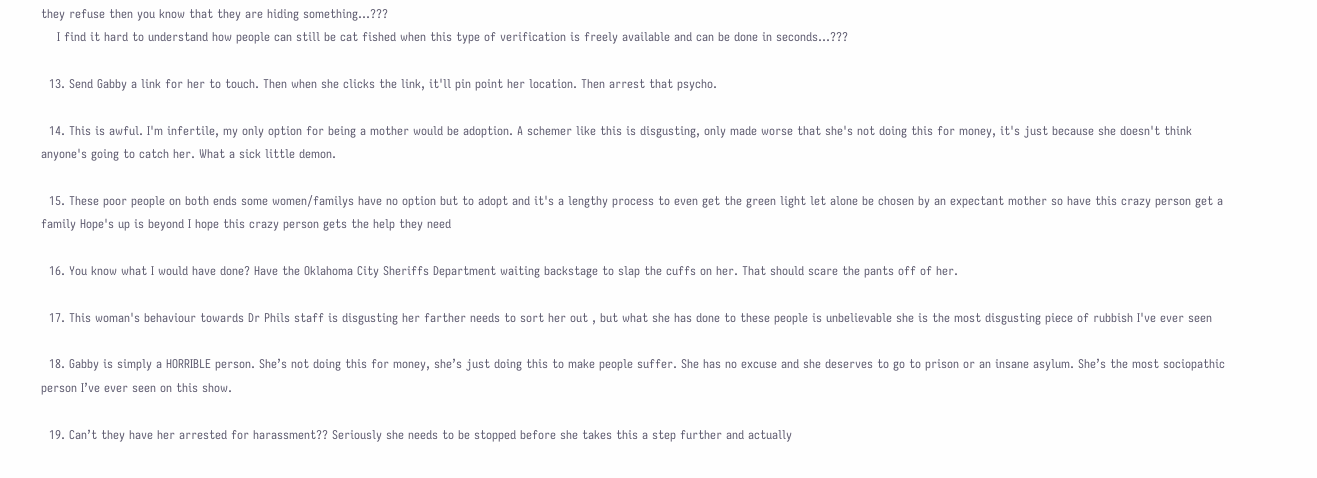they refuse then you know that they are hiding something…???
    I find it hard to understand how people can still be cat fished when this type of verification is freely available and can be done in seconds…???

  13. Send Gabby a link for her to touch. Then when she clicks the link, it'll pin point her location. Then arrest that psycho.

  14. This is awful. I'm infertile, my only option for being a mother would be adoption. A schemer like this is disgusting, only made worse that she's not doing this for money, it's just because she doesn't think anyone's going to catch her. What a sick little demon.

  15. These poor people on both ends some women/familys have no option but to adopt and it's a lengthy process to even get the green light let alone be chosen by an expectant mother so have this crazy person get a family Hope's up is beyond I hope this crazy person gets the help they need

  16. You know what I would have done? Have the Oklahoma City Sheriffs Department waiting backstage to slap the cuffs on her. That should scare the pants off of her.

  17. This woman's behaviour towards Dr Phils staff is disgusting her farther needs to sort her out , but what she has done to these people is unbelievable she is the most disgusting piece of rubbish I've ever seen

  18. Gabby is simply a HORRIBLE person. She’s not doing this for money, she’s just doing this to make people suffer. She has no excuse and she deserves to go to prison or an insane asylum. She’s the most sociopathic person I’ve ever seen on this show.

  19. Can’t they have her arrested for harassment?? Seriously she needs to be stopped before she takes this a step further and actually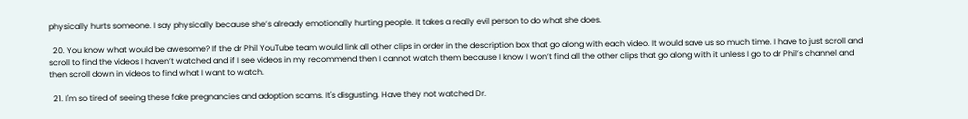physically hurts someone. I say physically because she’s already emotionally hurting people. It takes a really evil person to do what she does.

  20. You know what would be awesome? If the dr Phil YouTube team would link all other clips in order in the description box that go along with each video. It would save us so much time. I have to just scroll and scroll to find the videos I haven’t watched and if I see videos in my recommend then I cannot watch them because I know I won’t find all the other clips that go along with it unless I go to dr Phil’s channel and then scroll down in videos to find what I want to watch.

  21. I'm so tired of seeing these fake pregnancies and adoption scams. It's disgusting. Have they not watched Dr.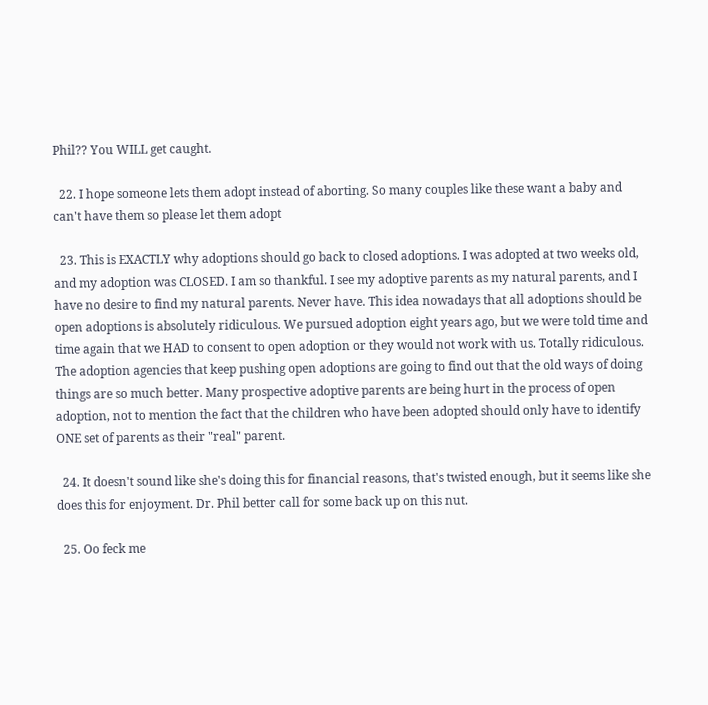Phil?? You WILL get caught.

  22. I hope someone lets them adopt instead of aborting. So many couples like these want a baby and can't have them so please let them adopt

  23. This is EXACTLY why adoptions should go back to closed adoptions. I was adopted at two weeks old, and my adoption was CLOSED. I am so thankful. I see my adoptive parents as my natural parents, and I have no desire to find my natural parents. Never have. This idea nowadays that all adoptions should be open adoptions is absolutely ridiculous. We pursued adoption eight years ago, but we were told time and time again that we HAD to consent to open adoption or they would not work with us. Totally ridiculous. The adoption agencies that keep pushing open adoptions are going to find out that the old ways of doing things are so much better. Many prospective adoptive parents are being hurt in the process of open adoption, not to mention the fact that the children who have been adopted should only have to identify ONE set of parents as their "real" parent.

  24. It doesn't sound like she's doing this for financial reasons, that's twisted enough, but it seems like she does this for enjoyment. Dr. Phil better call for some back up on this nut.

  25. Oo feck me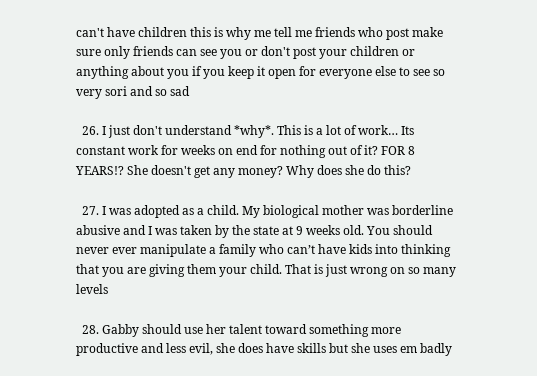can't have children this is why me tell me friends who post make sure only friends can see you or don't post your children or anything about you if you keep it open for everyone else to see so very sori and so sad

  26. I just don't understand *why*. This is a lot of work… Its constant work for weeks on end for nothing out of it? FOR 8 YEARS!? She doesn't get any money? Why does she do this?

  27. I was adopted as a child. My biological mother was borderline abusive and I was taken by the state at 9 weeks old. You should never ever manipulate a family who can’t have kids into thinking that you are giving them your child. That is just wrong on so many levels

  28. Gabby should use her talent toward something more productive and less evil, she does have skills but she uses em badly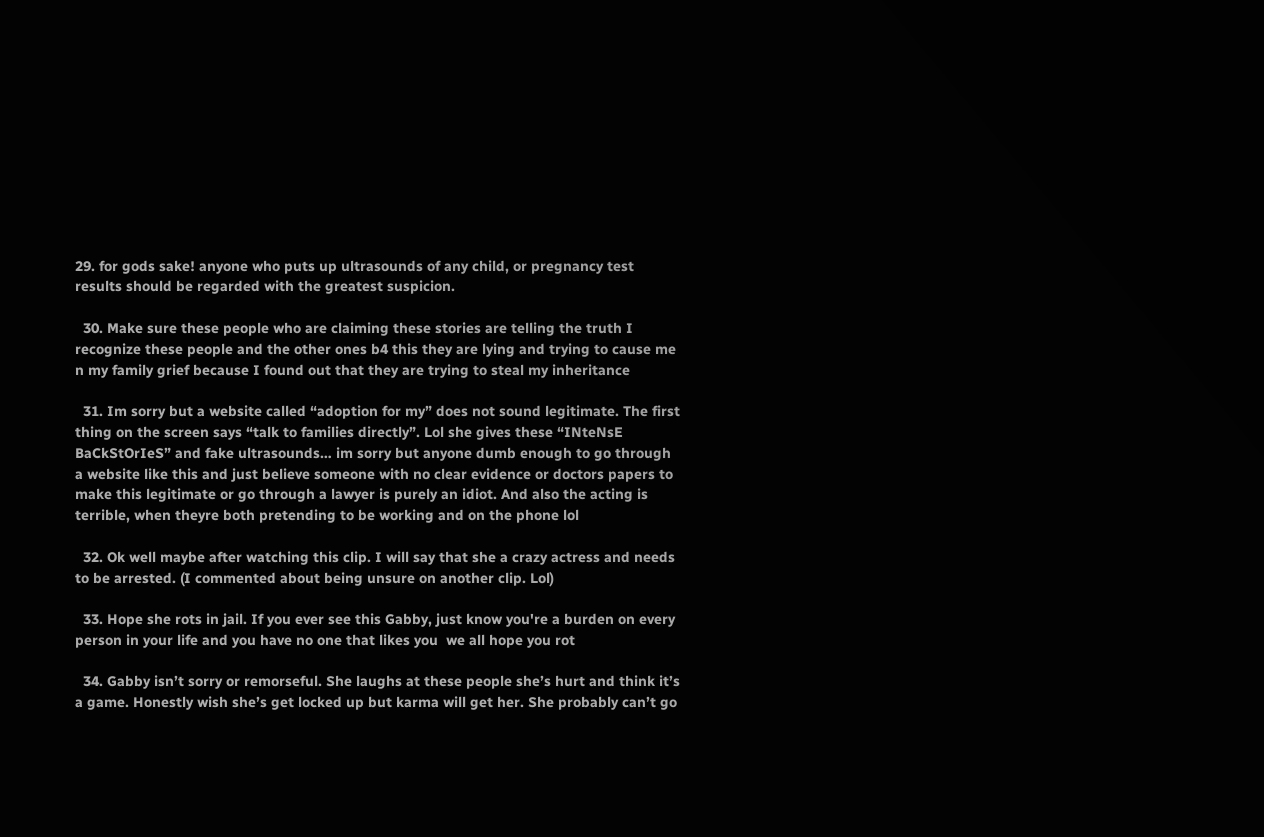29. for gods sake! anyone who puts up ultrasounds of any child, or pregnancy test results should be regarded with the greatest suspicion.

  30. Make sure these people who are claiming these stories are telling the truth I recognize these people and the other ones b4 this they are lying and trying to cause me n my family grief because I found out that they are trying to steal my inheritance

  31. Im sorry but a website called “adoption for my” does not sound legitimate. The first thing on the screen says “talk to families directly”. Lol she gives these “INteNsE BaCkStOrIeS” and fake ultrasounds… im sorry but anyone dumb enough to go through a website like this and just believe someone with no clear evidence or doctors papers to make this legitimate or go through a lawyer is purely an idiot. And also the acting is terrible, when theyre both pretending to be working and on the phone lol

  32. Ok well maybe after watching this clip. I will say that she a crazy actress and needs to be arrested. (I commented about being unsure on another clip. Lol)

  33. Hope she rots in jail. If you ever see this Gabby, just know you're a burden on every person in your life and you have no one that likes you  we all hope you rot

  34. Gabby isn’t sorry or remorseful. She laughs at these people she’s hurt and think it’s a game. Honestly wish she’s get locked up but karma will get her. She probably can’t go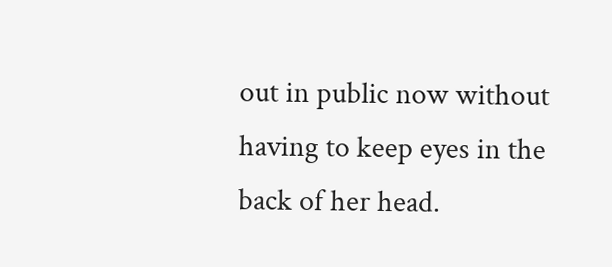out in public now without having to keep eyes in the back of her head.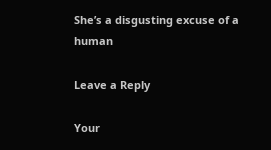She’s a disgusting excuse of a human

Leave a Reply

Your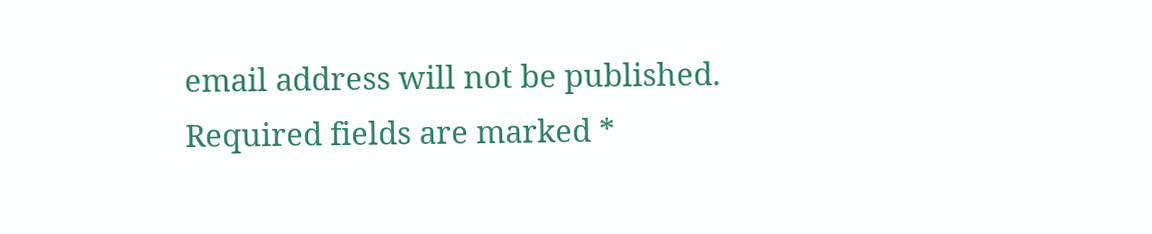email address will not be published. Required fields are marked *